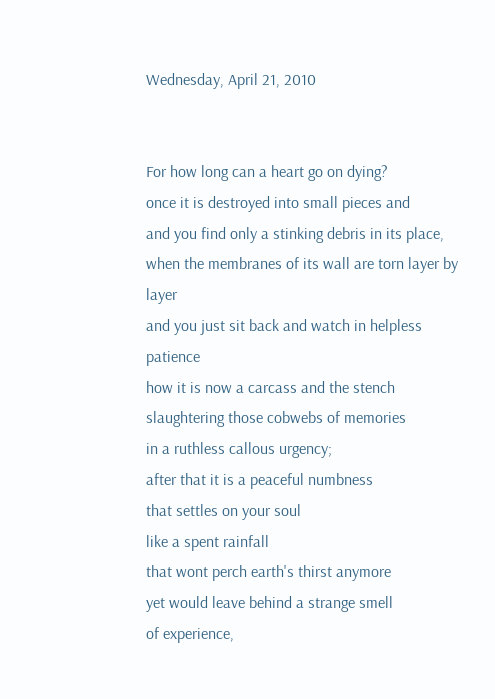Wednesday, April 21, 2010


For how long can a heart go on dying?
once it is destroyed into small pieces and
and you find only a stinking debris in its place,
when the membranes of its wall are torn layer by layer
and you just sit back and watch in helpless patience
how it is now a carcass and the stench
slaughtering those cobwebs of memories
in a ruthless callous urgency;
after that it is a peaceful numbness
that settles on your soul
like a spent rainfall
that wont perch earth's thirst anymore
yet would leave behind a strange smell
of experience,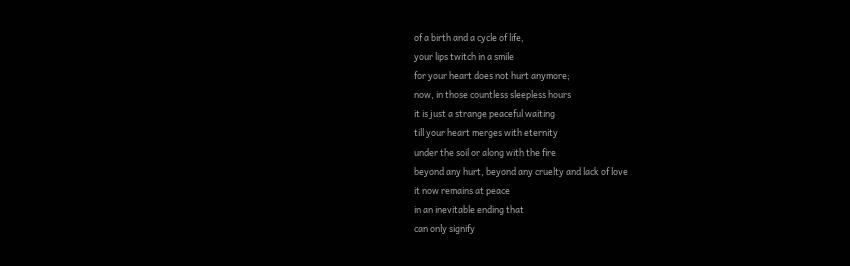of a birth and a cycle of life,
your lips twitch in a smile
for your heart does not hurt anymore;
now, in those countless sleepless hours
it is just a strange peaceful waiting
till your heart merges with eternity
under the soil or along with the fire
beyond any hurt, beyond any cruelty and lack of love
it now remains at peace
in an inevitable ending that
can only signify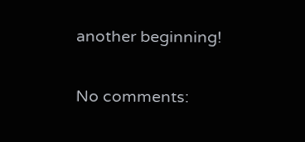another beginning!

No comments: